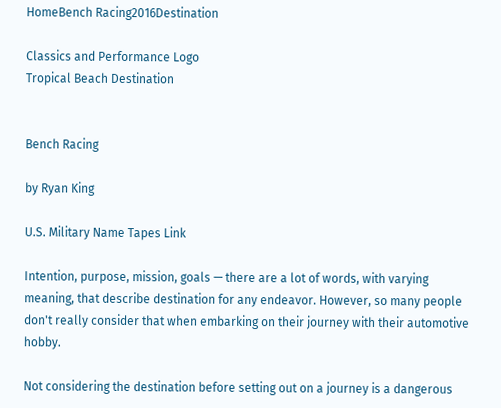HomeBench Racing2016Destination

Classics and Performance Logo
Tropical Beach Destination


Bench Racing

by Ryan King

U.S. Military Name Tapes Link

Intention, purpose, mission, goals — there are a lot of words, with varying meaning, that describe destination for any endeavor. However, so many people don't really consider that when embarking on their journey with their automotive hobby.

Not considering the destination before setting out on a journey is a dangerous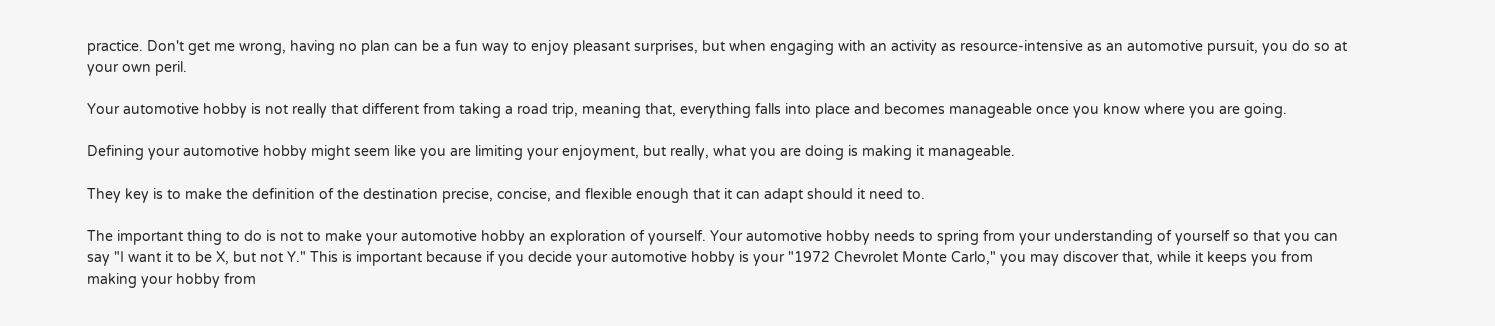practice. Don't get me wrong, having no plan can be a fun way to enjoy pleasant surprises, but when engaging with an activity as resource-intensive as an automotive pursuit, you do so at your own peril.

Your automotive hobby is not really that different from taking a road trip, meaning that, everything falls into place and becomes manageable once you know where you are going.

Defining your automotive hobby might seem like you are limiting your enjoyment, but really, what you are doing is making it manageable.

They key is to make the definition of the destination precise, concise, and flexible enough that it can adapt should it need to.

The important thing to do is not to make your automotive hobby an exploration of yourself. Your automotive hobby needs to spring from your understanding of yourself so that you can say "I want it to be X, but not Y." This is important because if you decide your automotive hobby is your "1972 Chevrolet Monte Carlo," you may discover that, while it keeps you from making your hobby from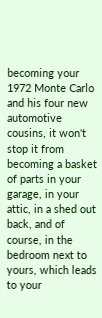becoming your 1972 Monte Carlo and his four new automotive cousins, it won't stop it from becoming a basket of parts in your garage, in your attic, in a shed out back, and of course, in the bedroom next to yours, which leads to your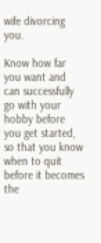wife divorcing you.

Know how far you want and can successfully go with your hobby before you get started, so that you know when to quit before it becomes the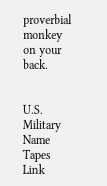proverbial monkey on your back.


U.S. Military Name Tapes Link